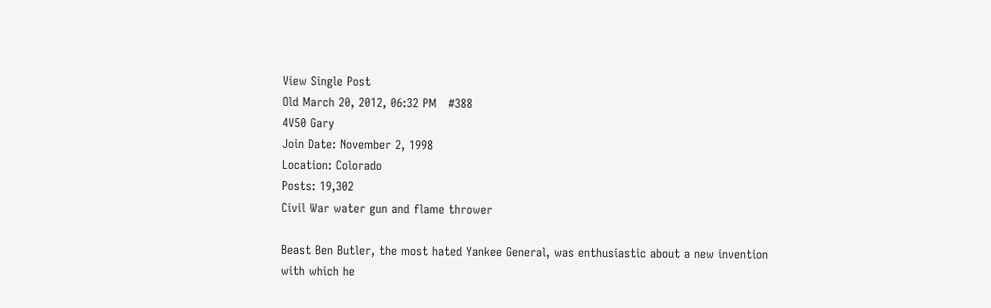View Single Post
Old March 20, 2012, 06:32 PM   #388
4V50 Gary
Join Date: November 2, 1998
Location: Colorado
Posts: 19,302
Civil War water gun and flame thrower

Beast Ben Butler, the most hated Yankee General, was enthusiastic about a new invention with which he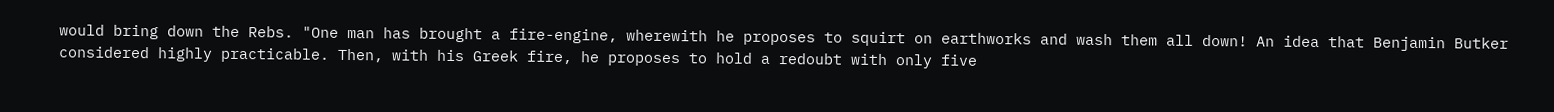would bring down the Rebs. "One man has brought a fire-engine, wherewith he proposes to squirt on earthworks and wash them all down! An idea that Benjamin Butker considered highly practicable. Then, with his Greek fire, he proposes to hold a redoubt with only five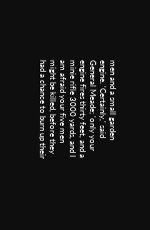men and a small garden engine. 'Certainly,' said General Meade; 'only your engine fires thirty feet, and a minie rifle 3000 yards, and I am afraid your five men might be killed, before they had a chance to burn up their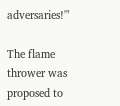adversaries!'"

The flame thrower was proposed to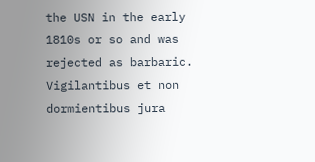the USN in the early 1810s or so and was rejected as barbaric.
Vigilantibus et non dormientibus jura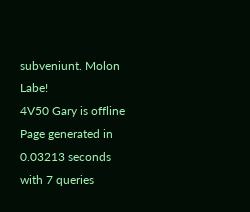subveniunt. Molon Labe!
4V50 Gary is offline
Page generated in 0.03213 seconds with 7 queries